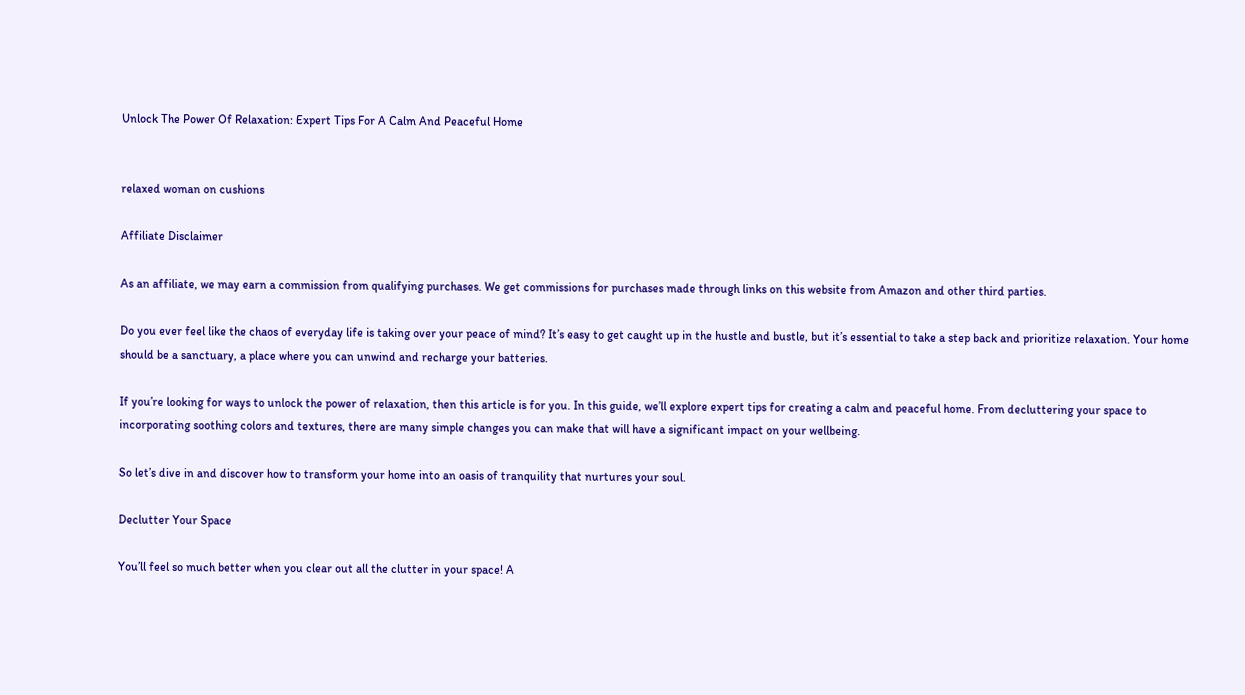Unlock The Power Of Relaxation: Expert Tips For A Calm And Peaceful Home


relaxed woman on cushions

Affiliate Disclaimer

As an affiliate, we may earn a commission from qualifying purchases. We get commissions for purchases made through links on this website from Amazon and other third parties.

Do you ever feel like the chaos of everyday life is taking over your peace of mind? It’s easy to get caught up in the hustle and bustle, but it’s essential to take a step back and prioritize relaxation. Your home should be a sanctuary, a place where you can unwind and recharge your batteries.

If you’re looking for ways to unlock the power of relaxation, then this article is for you. In this guide, we’ll explore expert tips for creating a calm and peaceful home. From decluttering your space to incorporating soothing colors and textures, there are many simple changes you can make that will have a significant impact on your wellbeing.

So let’s dive in and discover how to transform your home into an oasis of tranquility that nurtures your soul.

Declutter Your Space

You’ll feel so much better when you clear out all the clutter in your space! A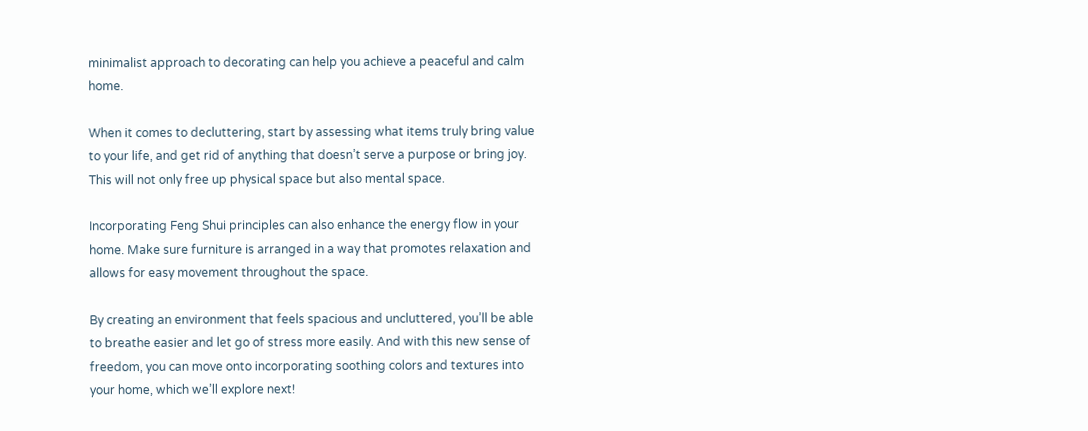minimalist approach to decorating can help you achieve a peaceful and calm home.

When it comes to decluttering, start by assessing what items truly bring value to your life, and get rid of anything that doesn’t serve a purpose or bring joy. This will not only free up physical space but also mental space.

Incorporating Feng Shui principles can also enhance the energy flow in your home. Make sure furniture is arranged in a way that promotes relaxation and allows for easy movement throughout the space.

By creating an environment that feels spacious and uncluttered, you’ll be able to breathe easier and let go of stress more easily. And with this new sense of freedom, you can move onto incorporating soothing colors and textures into your home, which we’ll explore next!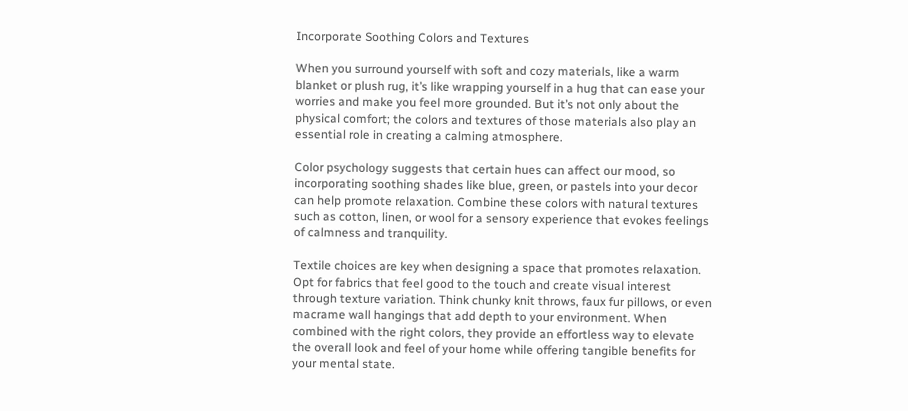Incorporate Soothing Colors and Textures

When you surround yourself with soft and cozy materials, like a warm blanket or plush rug, it’s like wrapping yourself in a hug that can ease your worries and make you feel more grounded. But it’s not only about the physical comfort; the colors and textures of those materials also play an essential role in creating a calming atmosphere.

Color psychology suggests that certain hues can affect our mood, so incorporating soothing shades like blue, green, or pastels into your decor can help promote relaxation. Combine these colors with natural textures such as cotton, linen, or wool for a sensory experience that evokes feelings of calmness and tranquility.

Textile choices are key when designing a space that promotes relaxation. Opt for fabrics that feel good to the touch and create visual interest through texture variation. Think chunky knit throws, faux fur pillows, or even macrame wall hangings that add depth to your environment. When combined with the right colors, they provide an effortless way to elevate the overall look and feel of your home while offering tangible benefits for your mental state.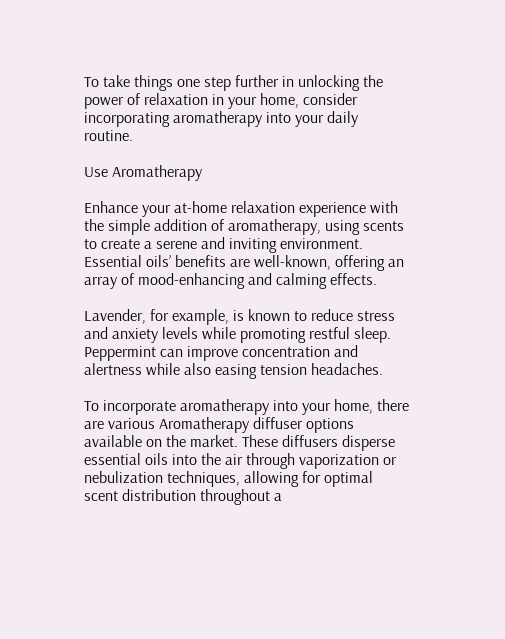To take things one step further in unlocking the power of relaxation in your home, consider incorporating aromatherapy into your daily routine.

Use Aromatherapy

Enhance your at-home relaxation experience with the simple addition of aromatherapy, using scents to create a serene and inviting environment. Essential oils’ benefits are well-known, offering an array of mood-enhancing and calming effects.

Lavender, for example, is known to reduce stress and anxiety levels while promoting restful sleep. Peppermint can improve concentration and alertness while also easing tension headaches.

To incorporate aromatherapy into your home, there are various Aromatherapy diffuser options available on the market. These diffusers disperse essential oils into the air through vaporization or nebulization techniques, allowing for optimal scent distribution throughout a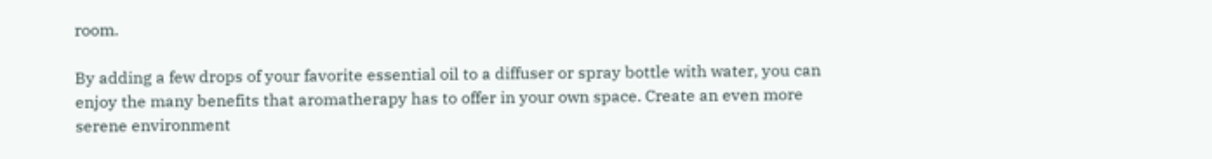room.

By adding a few drops of your favorite essential oil to a diffuser or spray bottle with water, you can enjoy the many benefits that aromatherapy has to offer in your own space. Create an even more serene environment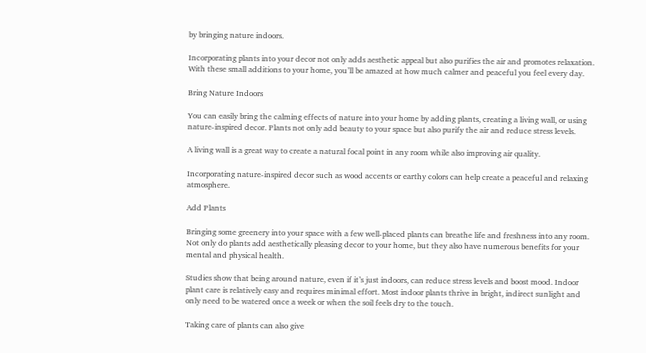by bringing nature indoors.

Incorporating plants into your decor not only adds aesthetic appeal but also purifies the air and promotes relaxation. With these small additions to your home, you’ll be amazed at how much calmer and peaceful you feel every day.

Bring Nature Indoors

You can easily bring the calming effects of nature into your home by adding plants, creating a living wall, or using nature-inspired decor. Plants not only add beauty to your space but also purify the air and reduce stress levels.

A living wall is a great way to create a natural focal point in any room while also improving air quality.

Incorporating nature-inspired decor such as wood accents or earthy colors can help create a peaceful and relaxing atmosphere.

Add Plants

Bringing some greenery into your space with a few well-placed plants can breathe life and freshness into any room. Not only do plants add aesthetically pleasing decor to your home, but they also have numerous benefits for your mental and physical health.

Studies show that being around nature, even if it’s just indoors, can reduce stress levels and boost mood. Indoor plant care is relatively easy and requires minimal effort. Most indoor plants thrive in bright, indirect sunlight and only need to be watered once a week or when the soil feels dry to the touch.

Taking care of plants can also give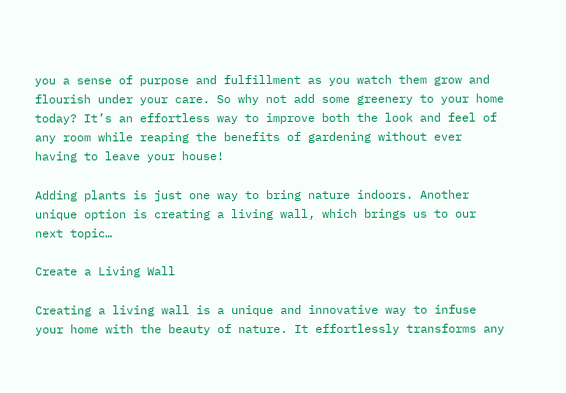you a sense of purpose and fulfillment as you watch them grow and flourish under your care. So why not add some greenery to your home today? It’s an effortless way to improve both the look and feel of any room while reaping the benefits of gardening without ever having to leave your house!

Adding plants is just one way to bring nature indoors. Another unique option is creating a living wall, which brings us to our next topic…

Create a Living Wall

Creating a living wall is a unique and innovative way to infuse your home with the beauty of nature. It effortlessly transforms any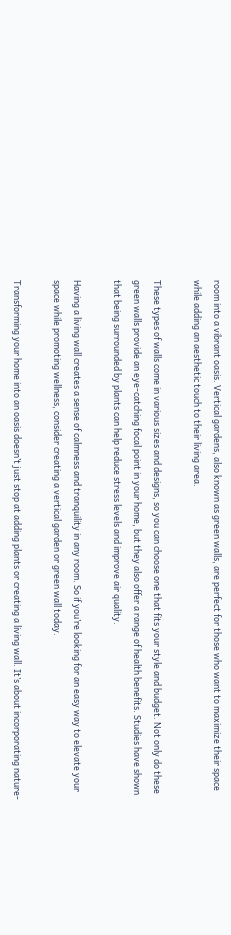room into a vibrant oasis. Vertical gardens, also known as green walls, are perfect for those who want to maximize their space while adding an aesthetic touch to their living area.

These types of walls come in various sizes and designs, so you can choose one that fits your style and budget. Not only do these green walls provide an eye-catching focal point in your home, but they also offer a range of health benefits. Studies have shown that being surrounded by plants can help reduce stress levels and improve air quality.

Having a living wall creates a sense of calmness and tranquility in any room. So if you’re looking for an easy way to elevate your space while promoting wellness, consider creating a vertical garden or green wall today.

Transforming your home into an oasis doesn’t just stop at adding plants or creating a living wall. It’s about incorporating nature-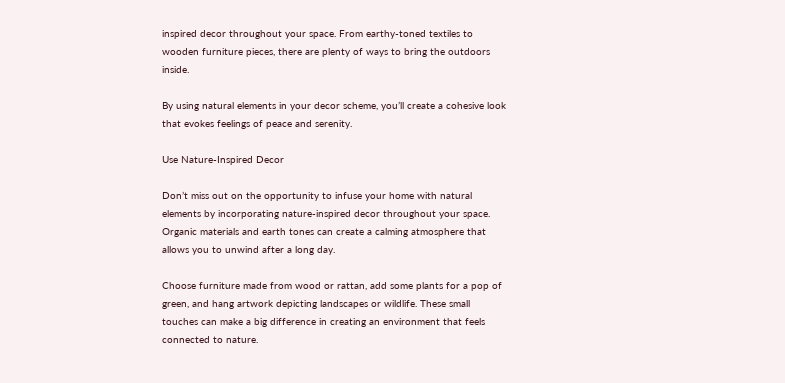inspired decor throughout your space. From earthy-toned textiles to wooden furniture pieces, there are plenty of ways to bring the outdoors inside.

By using natural elements in your decor scheme, you’ll create a cohesive look that evokes feelings of peace and serenity.

Use Nature-Inspired Decor

Don’t miss out on the opportunity to infuse your home with natural elements by incorporating nature-inspired decor throughout your space. Organic materials and earth tones can create a calming atmosphere that allows you to unwind after a long day.

Choose furniture made from wood or rattan, add some plants for a pop of green, and hang artwork depicting landscapes or wildlife. These small touches can make a big difference in creating an environment that feels connected to nature.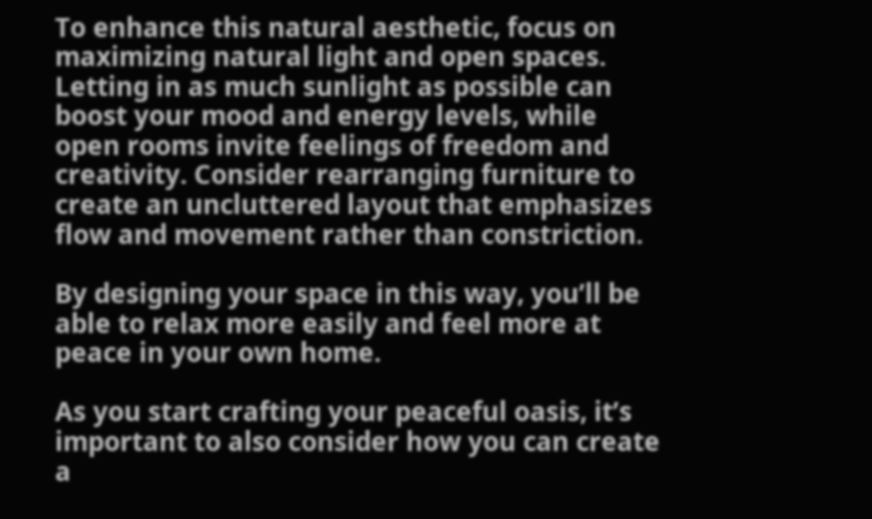To enhance this natural aesthetic, focus on maximizing natural light and open spaces. Letting in as much sunlight as possible can boost your mood and energy levels, while open rooms invite feelings of freedom and creativity. Consider rearranging furniture to create an uncluttered layout that emphasizes flow and movement rather than constriction.

By designing your space in this way, you’ll be able to relax more easily and feel more at peace in your own home.

As you start crafting your peaceful oasis, it’s important to also consider how you can create a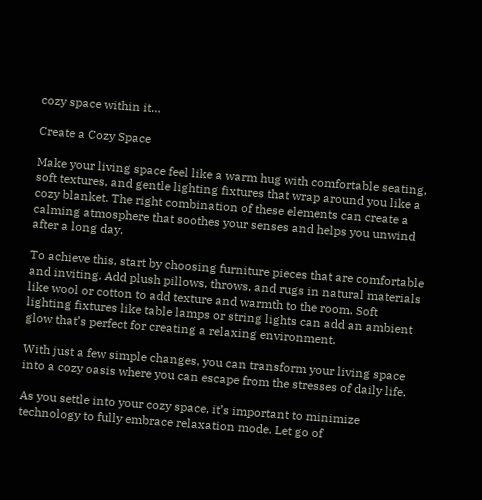cozy space within it…

Create a Cozy Space

Make your living space feel like a warm hug with comfortable seating, soft textures, and gentle lighting fixtures that wrap around you like a cozy blanket. The right combination of these elements can create a calming atmosphere that soothes your senses and helps you unwind after a long day.

To achieve this, start by choosing furniture pieces that are comfortable and inviting. Add plush pillows, throws, and rugs in natural materials like wool or cotton to add texture and warmth to the room. Soft lighting fixtures like table lamps or string lights can add an ambient glow that’s perfect for creating a relaxing environment.

With just a few simple changes, you can transform your living space into a cozy oasis where you can escape from the stresses of daily life.

As you settle into your cozy space, it’s important to minimize technology to fully embrace relaxation mode. Let go of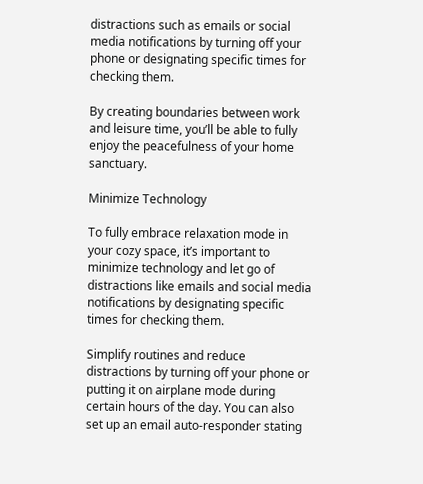distractions such as emails or social media notifications by turning off your phone or designating specific times for checking them.

By creating boundaries between work and leisure time, you’ll be able to fully enjoy the peacefulness of your home sanctuary.

Minimize Technology

To fully embrace relaxation mode in your cozy space, it’s important to minimize technology and let go of distractions like emails and social media notifications by designating specific times for checking them.

Simplify routines and reduce distractions by turning off your phone or putting it on airplane mode during certain hours of the day. You can also set up an email auto-responder stating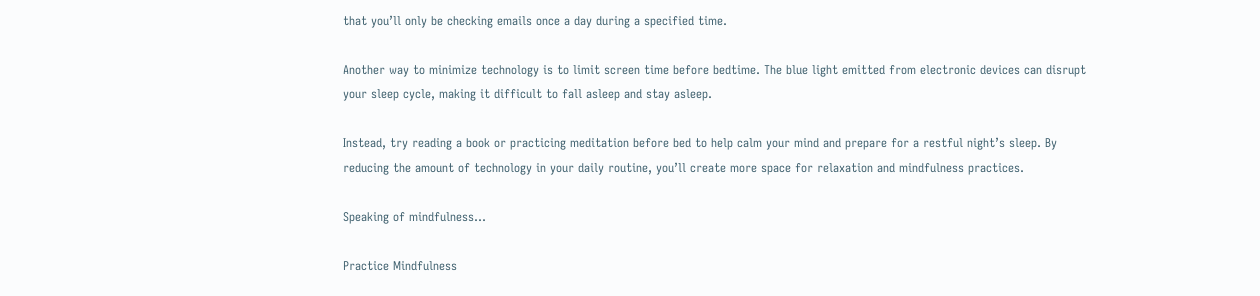that you’ll only be checking emails once a day during a specified time.

Another way to minimize technology is to limit screen time before bedtime. The blue light emitted from electronic devices can disrupt your sleep cycle, making it difficult to fall asleep and stay asleep.

Instead, try reading a book or practicing meditation before bed to help calm your mind and prepare for a restful night’s sleep. By reducing the amount of technology in your daily routine, you’ll create more space for relaxation and mindfulness practices.

Speaking of mindfulness…

Practice Mindfulness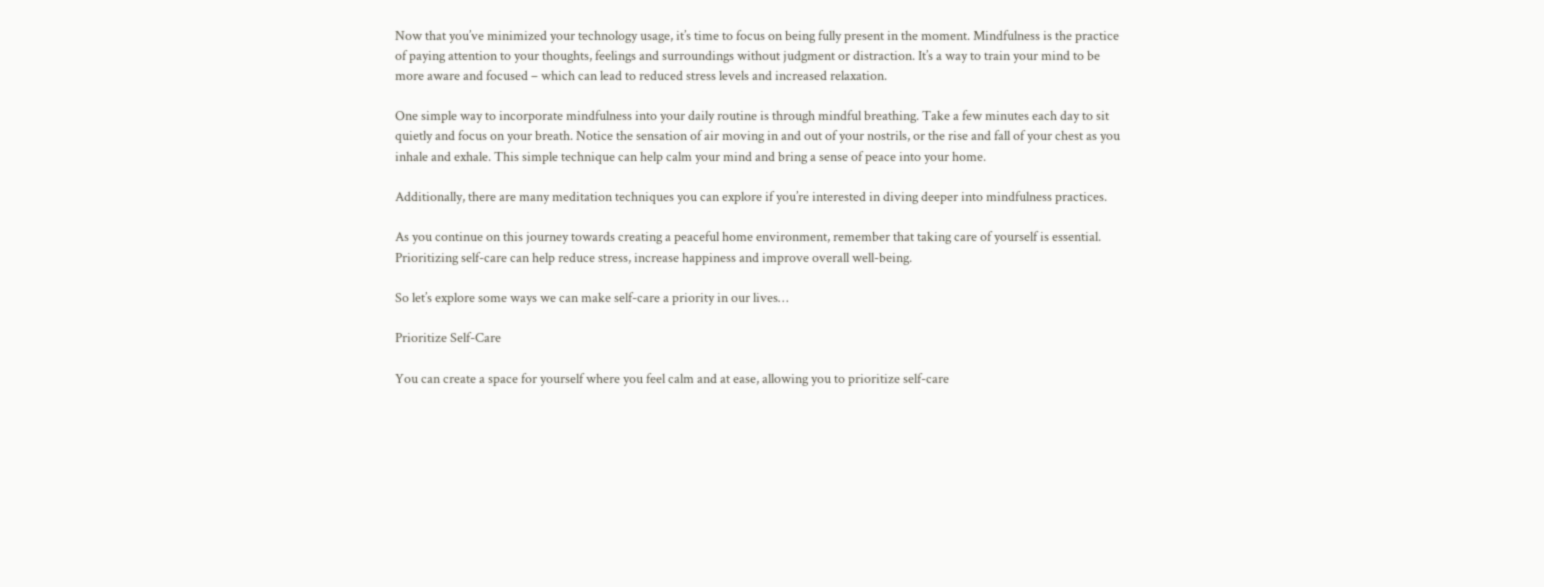Now that you’ve minimized your technology usage, it’s time to focus on being fully present in the moment. Mindfulness is the practice of paying attention to your thoughts, feelings and surroundings without judgment or distraction. It’s a way to train your mind to be more aware and focused – which can lead to reduced stress levels and increased relaxation.

One simple way to incorporate mindfulness into your daily routine is through mindful breathing. Take a few minutes each day to sit quietly and focus on your breath. Notice the sensation of air moving in and out of your nostrils, or the rise and fall of your chest as you inhale and exhale. This simple technique can help calm your mind and bring a sense of peace into your home.

Additionally, there are many meditation techniques you can explore if you’re interested in diving deeper into mindfulness practices.

As you continue on this journey towards creating a peaceful home environment, remember that taking care of yourself is essential. Prioritizing self-care can help reduce stress, increase happiness and improve overall well-being.

So let’s explore some ways we can make self-care a priority in our lives…

Prioritize Self-Care

You can create a space for yourself where you feel calm and at ease, allowing you to prioritize self-care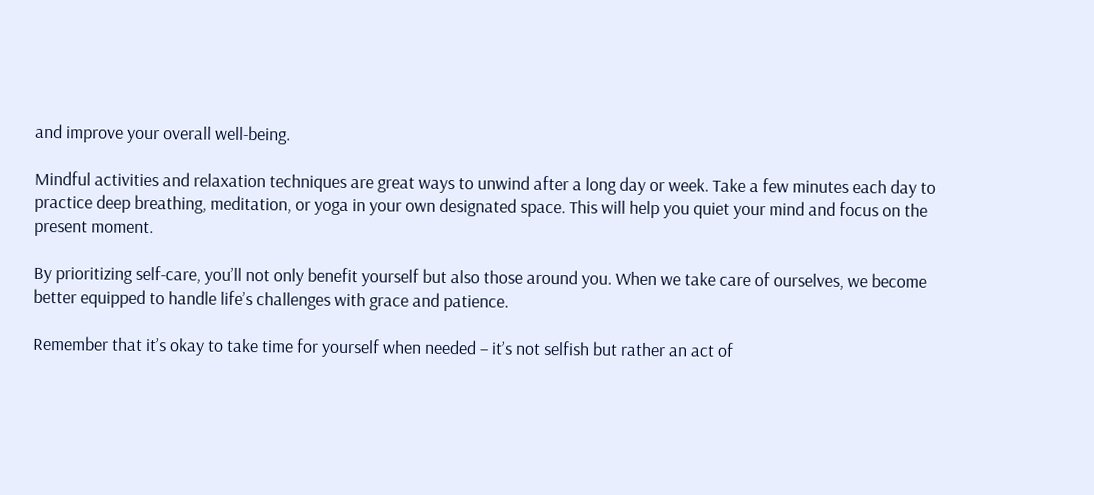and improve your overall well-being.

Mindful activities and relaxation techniques are great ways to unwind after a long day or week. Take a few minutes each day to practice deep breathing, meditation, or yoga in your own designated space. This will help you quiet your mind and focus on the present moment.

By prioritizing self-care, you’ll not only benefit yourself but also those around you. When we take care of ourselves, we become better equipped to handle life’s challenges with grace and patience.

Remember that it’s okay to take time for yourself when needed – it’s not selfish but rather an act of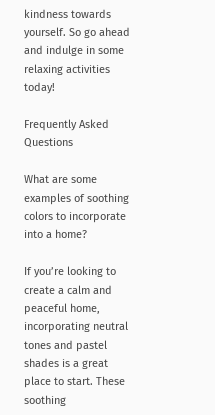kindness towards yourself. So go ahead and indulge in some relaxing activities today!

Frequently Asked Questions

What are some examples of soothing colors to incorporate into a home?

If you’re looking to create a calm and peaceful home, incorporating neutral tones and pastel shades is a great place to start. These soothing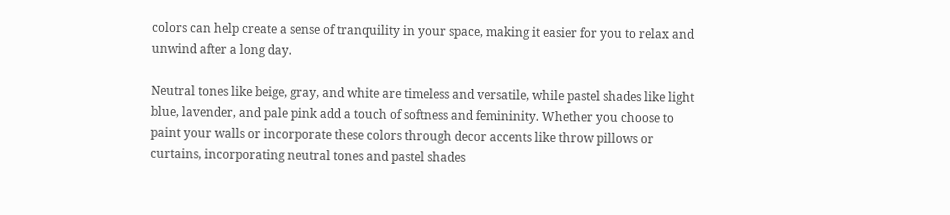colors can help create a sense of tranquility in your space, making it easier for you to relax and unwind after a long day.

Neutral tones like beige, gray, and white are timeless and versatile, while pastel shades like light blue, lavender, and pale pink add a touch of softness and femininity. Whether you choose to paint your walls or incorporate these colors through decor accents like throw pillows or curtains, incorporating neutral tones and pastel shades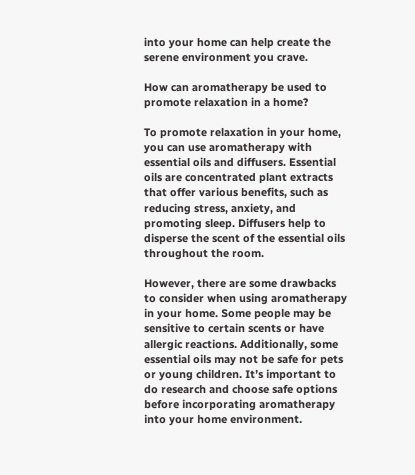into your home can help create the serene environment you crave.

How can aromatherapy be used to promote relaxation in a home?

To promote relaxation in your home, you can use aromatherapy with essential oils and diffusers. Essential oils are concentrated plant extracts that offer various benefits, such as reducing stress, anxiety, and promoting sleep. Diffusers help to disperse the scent of the essential oils throughout the room.

However, there are some drawbacks to consider when using aromatherapy in your home. Some people may be sensitive to certain scents or have allergic reactions. Additionally, some essential oils may not be safe for pets or young children. It’s important to do research and choose safe options before incorporating aromatherapy into your home environment.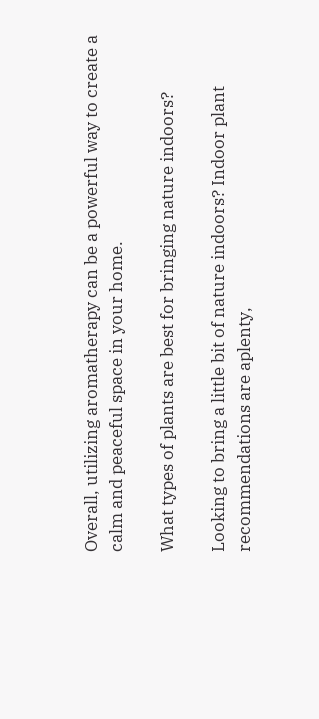Overall, utilizing aromatherapy can be a powerful way to create a calm and peaceful space in your home.

What types of plants are best for bringing nature indoors?

Looking to bring a little bit of nature indoors? Indoor plant recommendations are aplenty,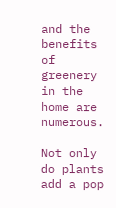and the benefits of greenery in the home are numerous.

Not only do plants add a pop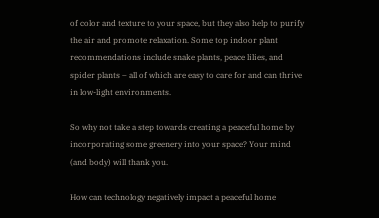of color and texture to your space, but they also help to purify the air and promote relaxation. Some top indoor plant recommendations include snake plants, peace lilies, and spider plants – all of which are easy to care for and can thrive in low-light environments.

So why not take a step towards creating a peaceful home by incorporating some greenery into your space? Your mind (and body) will thank you.

How can technology negatively impact a peaceful home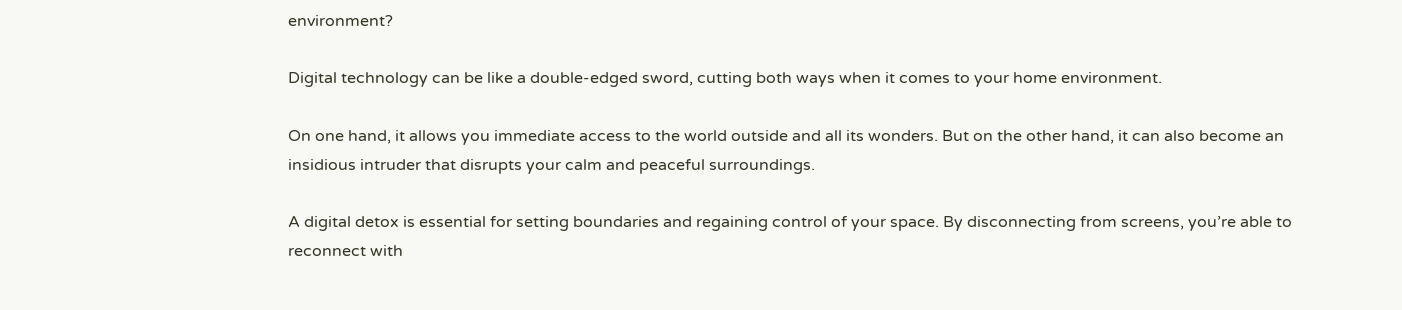environment?

Digital technology can be like a double-edged sword, cutting both ways when it comes to your home environment.

On one hand, it allows you immediate access to the world outside and all its wonders. But on the other hand, it can also become an insidious intruder that disrupts your calm and peaceful surroundings.

A digital detox is essential for setting boundaries and regaining control of your space. By disconnecting from screens, you’re able to reconnect with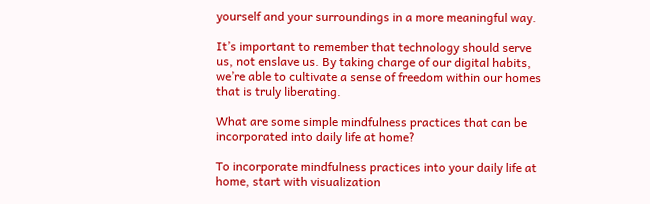yourself and your surroundings in a more meaningful way.

It’s important to remember that technology should serve us, not enslave us. By taking charge of our digital habits, we’re able to cultivate a sense of freedom within our homes that is truly liberating.

What are some simple mindfulness practices that can be incorporated into daily life at home?

To incorporate mindfulness practices into your daily life at home, start with visualization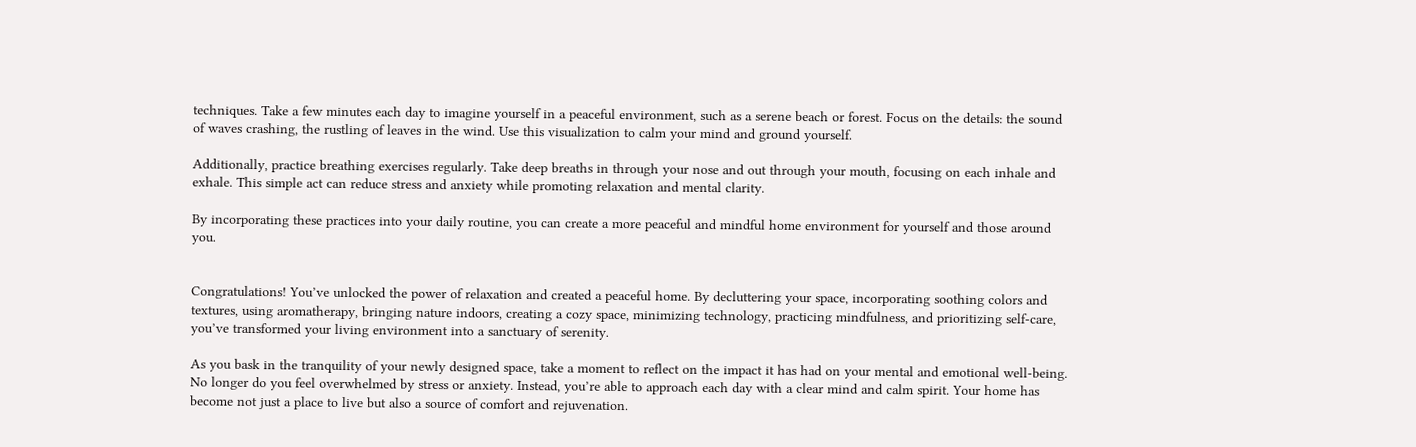techniques. Take a few minutes each day to imagine yourself in a peaceful environment, such as a serene beach or forest. Focus on the details: the sound of waves crashing, the rustling of leaves in the wind. Use this visualization to calm your mind and ground yourself.

Additionally, practice breathing exercises regularly. Take deep breaths in through your nose and out through your mouth, focusing on each inhale and exhale. This simple act can reduce stress and anxiety while promoting relaxation and mental clarity.

By incorporating these practices into your daily routine, you can create a more peaceful and mindful home environment for yourself and those around you.


Congratulations! You’ve unlocked the power of relaxation and created a peaceful home. By decluttering your space, incorporating soothing colors and textures, using aromatherapy, bringing nature indoors, creating a cozy space, minimizing technology, practicing mindfulness, and prioritizing self-care, you’ve transformed your living environment into a sanctuary of serenity.

As you bask in the tranquility of your newly designed space, take a moment to reflect on the impact it has had on your mental and emotional well-being. No longer do you feel overwhelmed by stress or anxiety. Instead, you’re able to approach each day with a clear mind and calm spirit. Your home has become not just a place to live but also a source of comfort and rejuvenation.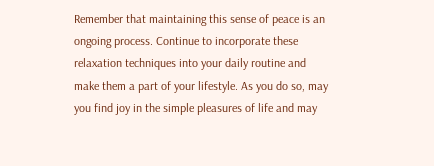Remember that maintaining this sense of peace is an ongoing process. Continue to incorporate these relaxation techniques into your daily routine and make them a part of your lifestyle. As you do so, may you find joy in the simple pleasures of life and may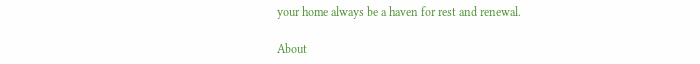your home always be a haven for rest and renewal.

About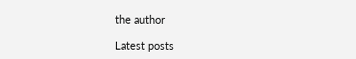the author

Latest posts